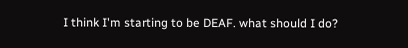I think I'm starting to be DEAF. what should I do?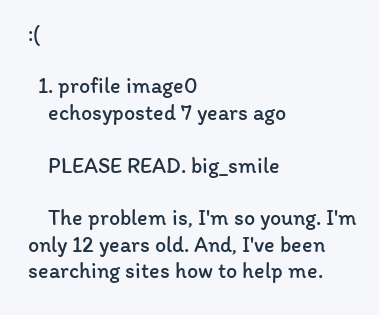:(

  1. profile image0
    echosyposted 7 years ago

    PLEASE READ. big_smile

    The problem is, I'm so young. I'm only 12 years old. And, I've been searching sites how to help me.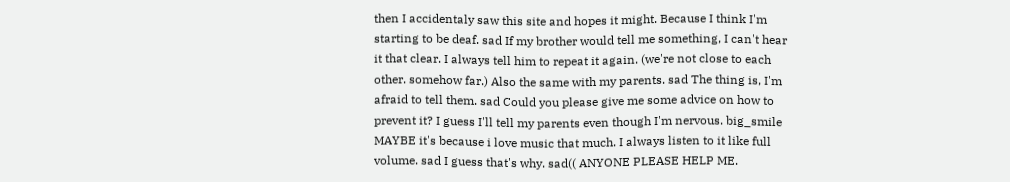then I accidentaly saw this site and hopes it might. Because I think I'm starting to be deaf. sad If my brother would tell me something, I can't hear it that clear. I always tell him to repeat it again. (we're not close to each other. somehow far.) Also the same with my parents. sad The thing is, I'm afraid to tell them. sad Could you please give me some advice on how to prevent it? I guess I'll tell my parents even though I'm nervous. big_smile MAYBE it's because i love music that much. I always listen to it like full volume. sad I guess that's why. sad(( ANYONE PLEASE HELP ME.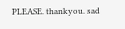PLEASE. thankyou. sad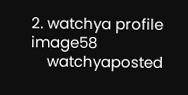2. watchya profile image58
    watchyaposted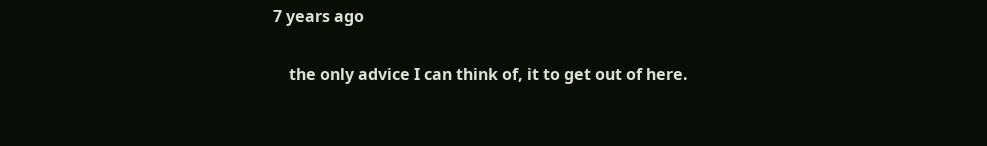7 years ago

    the only advice I can think of, it to get out of here.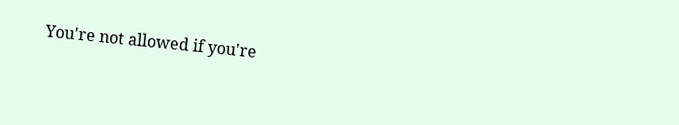You're not allowed if you're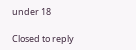under 18

Closed to reply